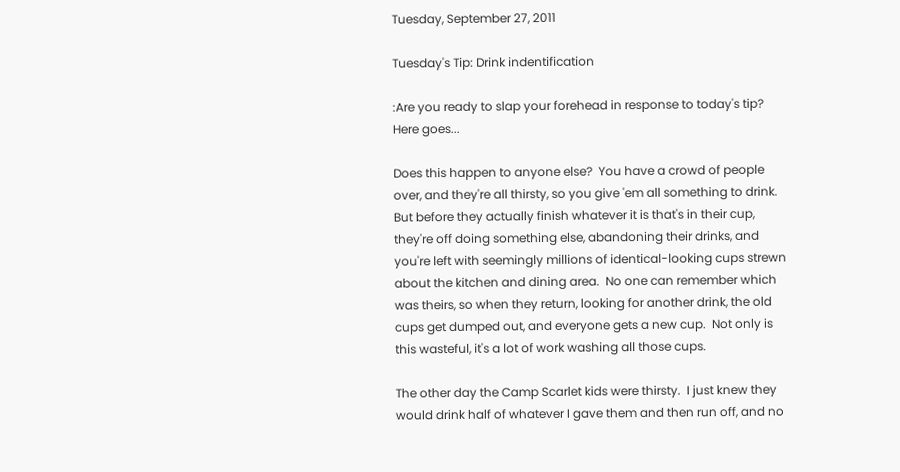Tuesday, September 27, 2011

Tuesday's Tip: Drink indentification

:Are you ready to slap your forehead in response to today's tip?  Here goes...

Does this happen to anyone else?  You have a crowd of people over, and they're all thirsty, so you give 'em all something to drink.  But before they actually finish whatever it is that's in their cup, they're off doing something else, abandoning their drinks, and you're left with seemingly millions of identical-looking cups strewn about the kitchen and dining area.  No one can remember which was theirs, so when they return, looking for another drink, the old cups get dumped out, and everyone gets a new cup.  Not only is this wasteful, it's a lot of work washing all those cups.

The other day the Camp Scarlet kids were thirsty.  I just knew they would drink half of whatever I gave them and then run off, and no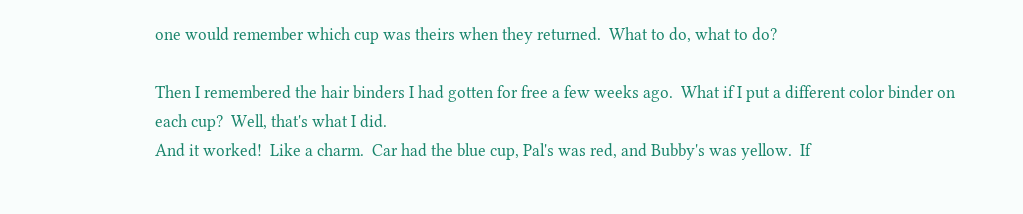one would remember which cup was theirs when they returned.  What to do, what to do?

Then I remembered the hair binders I had gotten for free a few weeks ago.  What if I put a different color binder on each cup?  Well, that's what I did.
And it worked!  Like a charm.  Car had the blue cup, Pal's was red, and Bubby's was yellow.  If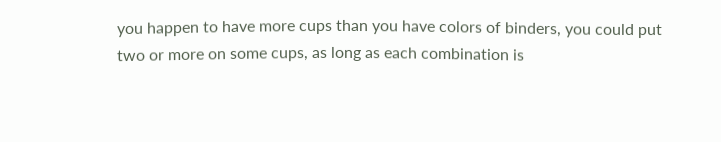you happen to have more cups than you have colors of binders, you could put two or more on some cups, as long as each combination is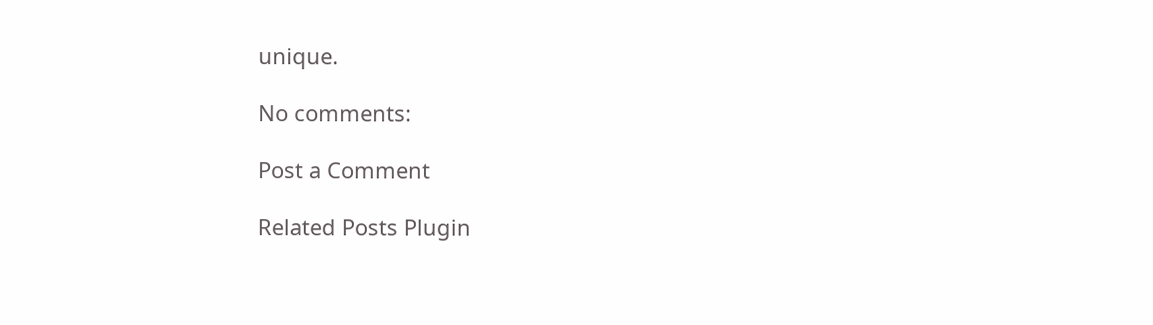unique.

No comments:

Post a Comment

Related Posts Plugin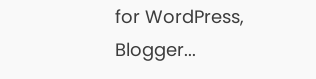for WordPress, Blogger...